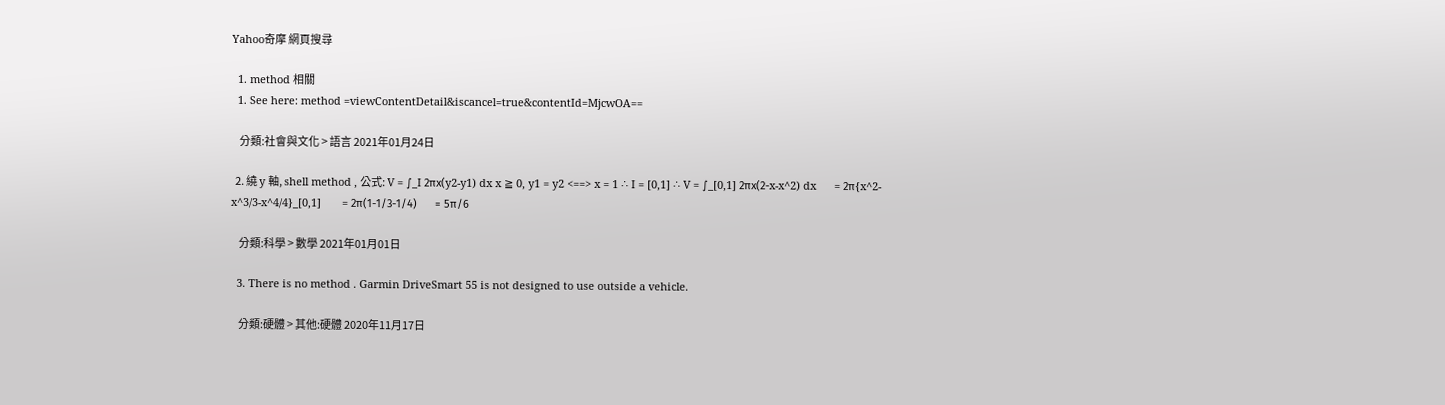Yahoo奇摩 網頁搜尋

  1. method 相關
  1. See here: method =viewContentDetail&iscancel=true&contentId=MjcwOA==

    分類:社會與文化 > 語言 2021年01月24日

  2. 繞 y 軸, shell method , 公式: V = ∫_I 2πx(y2-y1) dx x ≧ 0, y1 = y2 <==> x = 1 ∴ I = [0,1] ∴ V = ∫_[0,1] 2πx(2-x-x^2) dx      = 2π{x^2-x^3/3-x^4/4}_[0,1]       = 2π(1-1/3-1/4)      = 5π/6

    分類:科學 > 數學 2021年01月01日

  3. There is no method . Garmin DriveSmart 55 is not designed to use outside a vehicle.

    分類:硬體 > 其他:硬體 2020年11月17日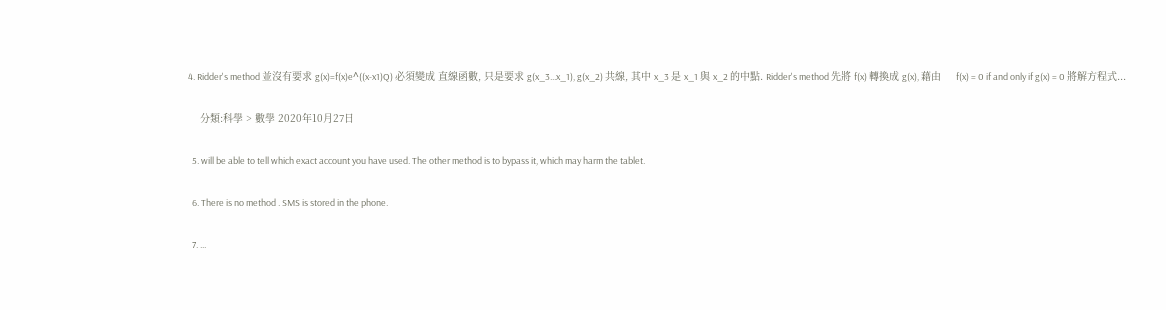4. Ridder's method 並沒有要求 g(x)=f(x)e^((x-x1)Q) 必須變成 直線函數, 只是要求 g(x_3...x_1), g(x_2) 共線, 其中 x_3 是 x_1 與 x_2 的中點. Ridder's method 先將 f(x) 轉換成 g(x), 藉由     f(x) = 0 if and only if g(x) = 0 將解方程式...

    分類:科學 > 數學 2020年10月27日

  5. will be able to tell which exact account you have used. The other method is to bypass it, which may harm the tablet.

  6. There is no method . SMS is stored in the phone.

  7. ...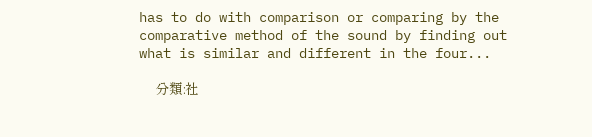has to do with comparison or comparing by the comparative method of the sound by finding out what is similar and different in the four...

    分類:社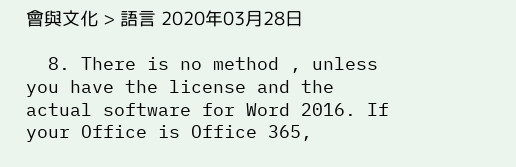會與文化 > 語言 2020年03月28日

  8. There is no method , unless you have the license and the actual software for Word 2016. If your Office is Office 365,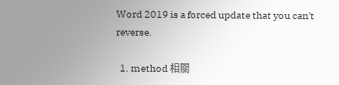Word 2019 is a forced update that you can't reverse.

  1. method 相關